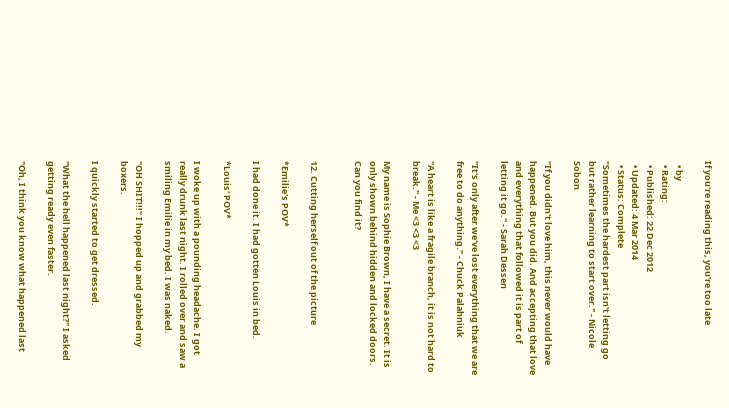If you're reading this, you're too late

  • by
  • Rating:
  • Published: 22 Dec 2012
  • Updated: 4 Mar 2014
  • Status: Complete
"Sometimes the hardest part isn't letting go but rather learning to start over." - Nicole Sobon

"If you didn't love him, this never would have happened. But you did. And accepting that love and everything that followed it is part of letting it go." - Sarah Dessen

"It's only after we've lost everything that we are free to do anything." - Chuck Palahniuk

"A heart is like a fragile branch, it is not hard to break." - Me <3 <3 <3

My name is Sophie Brown, I have a secret. It is only shown behind hidden and locked doors. Can you find it?


12. Cutting herself out of the picture

*Emilie's POV*

I had done it. I had gotten Louis in bed.

*Louis' POV*

I woke up with a pounding headache. I got really drunk last night. I rolled over and saw a smiling Emilie in my bed. I was naked.

"OH SHIT!!!" I hopped up and grabbed my boxers.

I quickly started to get dressed.

"What the hell happened last night?" I asked getting ready even faster.

"Oh, I think you know what happened last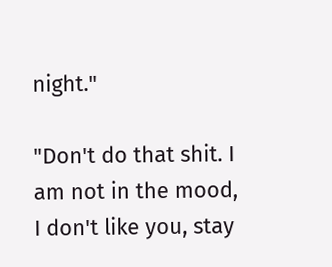night."

"Don't do that shit. I am not in the mood, I don't like you, stay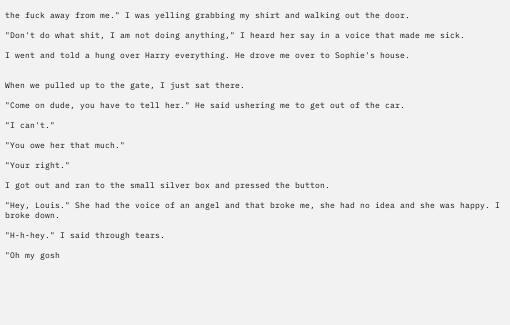the fuck away from me." I was yelling grabbing my shirt and walking out the door.

"Don't do what shit, I am not doing anything," I heard her say in a voice that made me sick.

I went and told a hung over Harry everything. He drove me over to Sophie's house.


When we pulled up to the gate, I just sat there.

"Come on dude, you have to tell her." He said ushering me to get out of the car.

"I can't."

"You owe her that much."

"Your right."

I got out and ran to the small silver box and pressed the button.

"Hey, Louis." She had the voice of an angel and that broke me, she had no idea and she was happy. I broke down.

"H-h-hey." I said through tears.

"Oh my gosh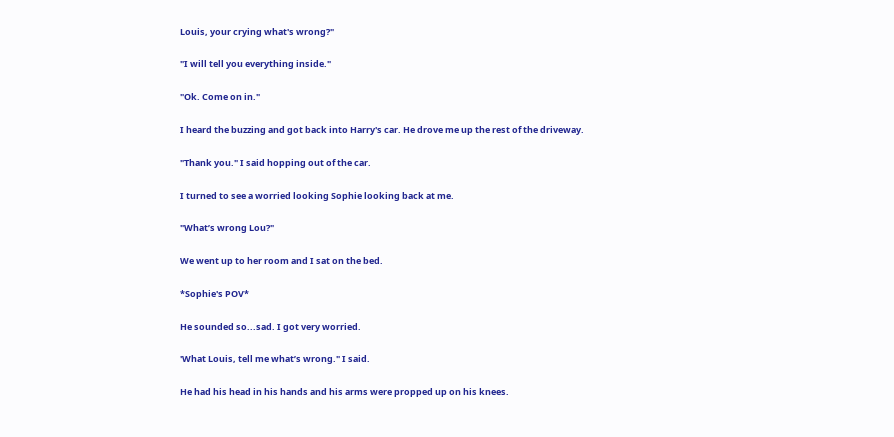Louis, your crying what's wrong?"

"I will tell you everything inside."

"Ok. Come on in."

I heard the buzzing and got back into Harry's car. He drove me up the rest of the driveway.

"Thank you." I said hopping out of the car.

I turned to see a worried looking Sophie looking back at me.

"What’s wrong Lou?"

We went up to her room and I sat on the bed.

*Sophie's POV*

He sounded so...sad. I got very worried.

'What Louis, tell me what’s wrong." I said.

He had his head in his hands and his arms were propped up on his knees.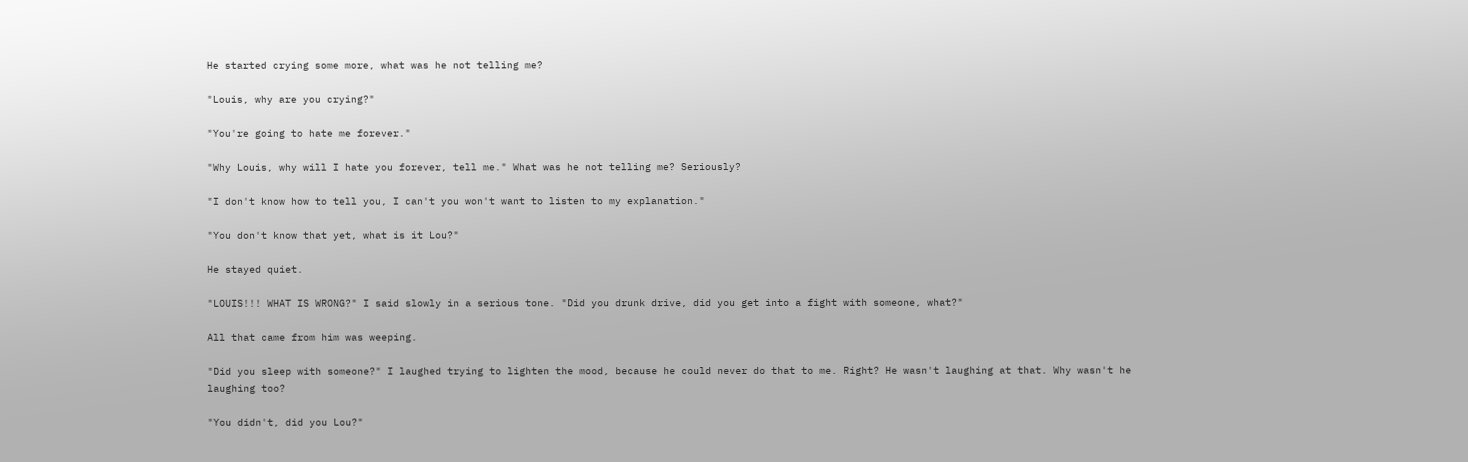He started crying some more, what was he not telling me?

"Louis, why are you crying?"

"You're going to hate me forever."

"Why Louis, why will I hate you forever, tell me." What was he not telling me? Seriously?

"I don't know how to tell you, I can't you won't want to listen to my explanation."

"You don't know that yet, what is it Lou?"

He stayed quiet.

"LOUIS!!! WHAT IS WRONG?" I said slowly in a serious tone. "Did you drunk drive, did you get into a fight with someone, what?"

All that came from him was weeping.

"Did you sleep with someone?" I laughed trying to lighten the mood, because he could never do that to me. Right? He wasn't laughing at that. Why wasn't he laughing too?

"You didn't, did you Lou?"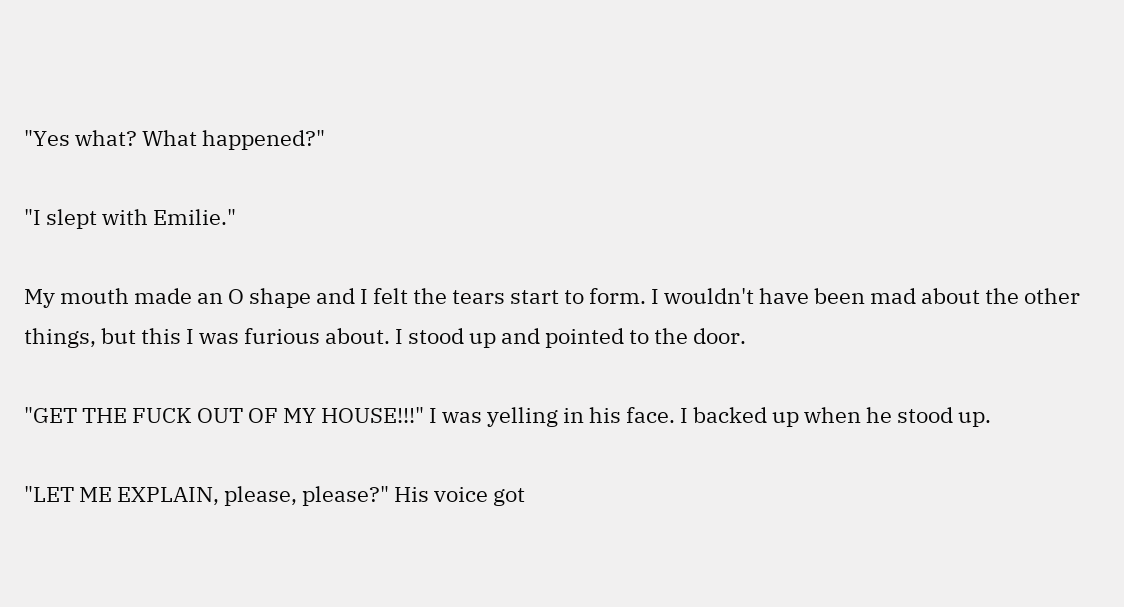"Yes what? What happened?"

"I slept with Emilie."

My mouth made an O shape and I felt the tears start to form. I wouldn't have been mad about the other things, but this I was furious about. I stood up and pointed to the door.

"GET THE FUCK OUT OF MY HOUSE!!!" I was yelling in his face. I backed up when he stood up.

"LET ME EXPLAIN, please, please?" His voice got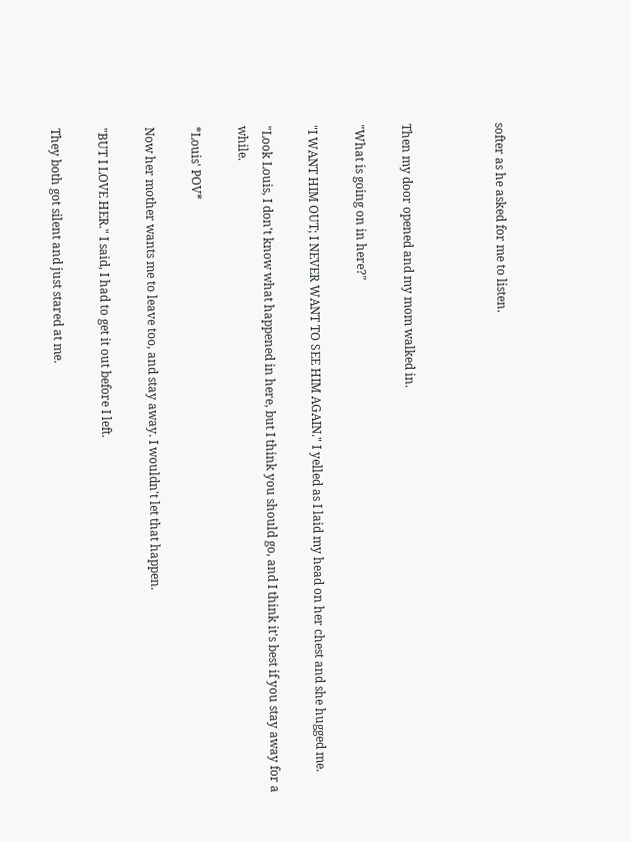softer as he asked for me to listen.



Then my door opened and my mom walked in.

"What is going on in here?"

"I WANT HIM OUT; I NEVER WANT TO SEE HIM AGAIN." I yelled as I laid my head on her chest and she hugged me.

"Look Louis, I don't know what happened in here, but I think you should go, and I think it's best if you stay away for a while.

*Louis' POV*

Now her mother wants me to leave too, and stay away. I wouldn't let that happen.

"BUT I LOVE HER." I said, I had to get it out before I left.

They both got silent and just stared at me.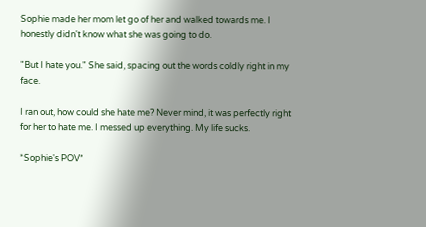Sophie made her mom let go of her and walked towards me. I honestly didn't know what she was going to do.

"But I hate you." She said, spacing out the words coldly right in my face.

I ran out, how could she hate me? Never mind, it was perfectly right for her to hate me. I messed up everything. My life sucks.

*Sophie's POV*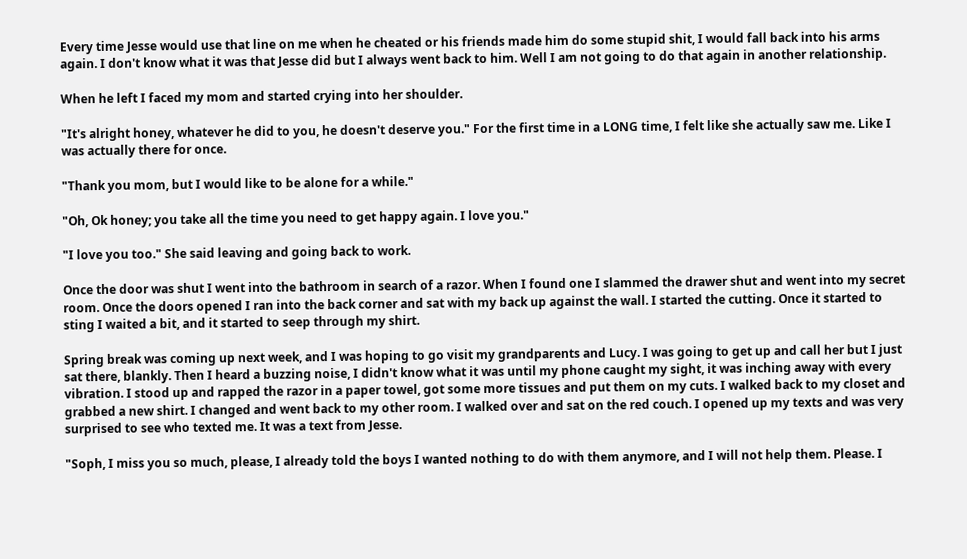Every time Jesse would use that line on me when he cheated or his friends made him do some stupid shit, I would fall back into his arms again. I don't know what it was that Jesse did but I always went back to him. Well I am not going to do that again in another relationship.

When he left I faced my mom and started crying into her shoulder.

"It's alright honey, whatever he did to you, he doesn't deserve you." For the first time in a LONG time, I felt like she actually saw me. Like I was actually there for once.

"Thank you mom, but I would like to be alone for a while."

"Oh, Ok honey; you take all the time you need to get happy again. I love you."

"I love you too." She said leaving and going back to work.

Once the door was shut I went into the bathroom in search of a razor. When I found one I slammed the drawer shut and went into my secret room. Once the doors opened I ran into the back corner and sat with my back up against the wall. I started the cutting. Once it started to sting I waited a bit, and it started to seep through my shirt.

Spring break was coming up next week, and I was hoping to go visit my grandparents and Lucy. I was going to get up and call her but I just sat there, blankly. Then I heard a buzzing noise, I didn't know what it was until my phone caught my sight, it was inching away with every vibration. I stood up and rapped the razor in a paper towel, got some more tissues and put them on my cuts. I walked back to my closet and grabbed a new shirt. I changed and went back to my other room. I walked over and sat on the red couch. I opened up my texts and was very surprised to see who texted me. It was a text from Jesse.

"Soph, I miss you so much, please, I already told the boys I wanted nothing to do with them anymore, and I will not help them. Please. I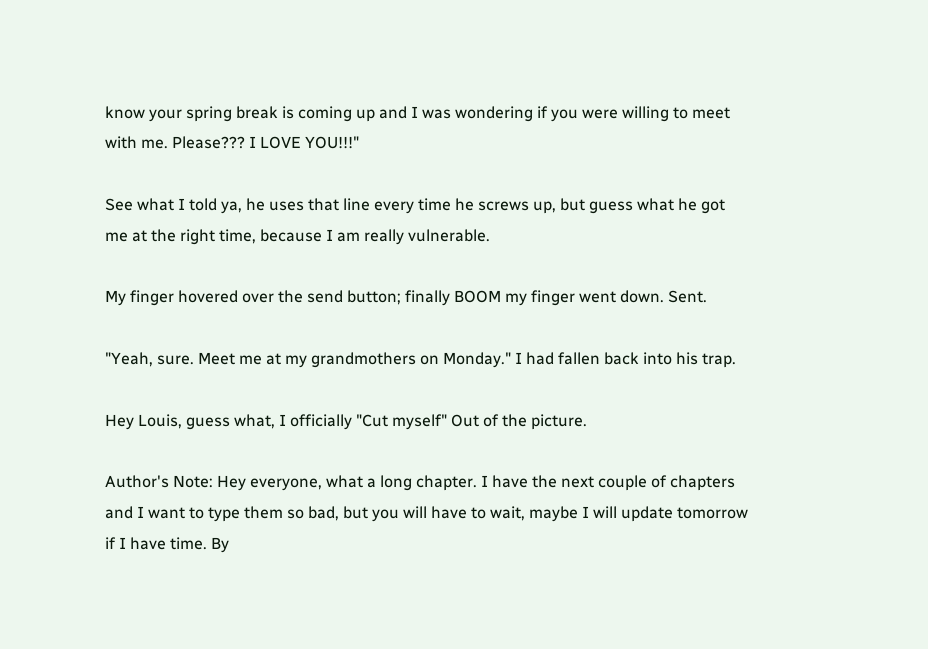know your spring break is coming up and I was wondering if you were willing to meet with me. Please??? I LOVE YOU!!!"

See what I told ya, he uses that line every time he screws up, but guess what he got me at the right time, because I am really vulnerable.

My finger hovered over the send button; finally BOOM my finger went down. Sent.

"Yeah, sure. Meet me at my grandmothers on Monday." I had fallen back into his trap.

Hey Louis, guess what, I officially "Cut myself" Out of the picture.

Author's Note: Hey everyone, what a long chapter. I have the next couple of chapters and I want to type them so bad, but you will have to wait, maybe I will update tomorrow if I have time. By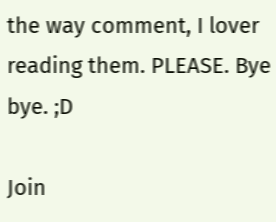the way comment, I lover reading them. PLEASE. Bye bye. ;D

Join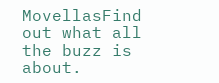MovellasFind out what all the buzz is about.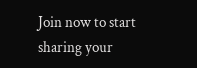Join now to start sharing your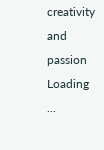creativity and passion
Loading ...